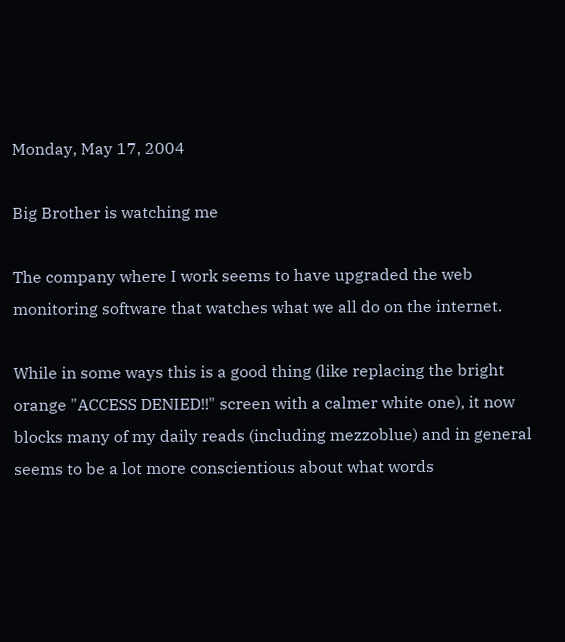Monday, May 17, 2004

Big Brother is watching me

The company where I work seems to have upgraded the web monitoring software that watches what we all do on the internet.

While in some ways this is a good thing (like replacing the bright orange "ACCESS DENIED!!" screen with a calmer white one), it now blocks many of my daily reads (including mezzoblue) and in general seems to be a lot more conscientious about what words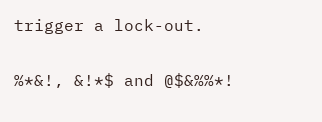trigger a lock-out.

%*&!, &!*$ and @$&%%*!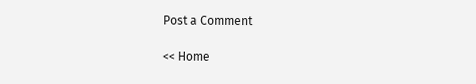Post a Comment

<< Home